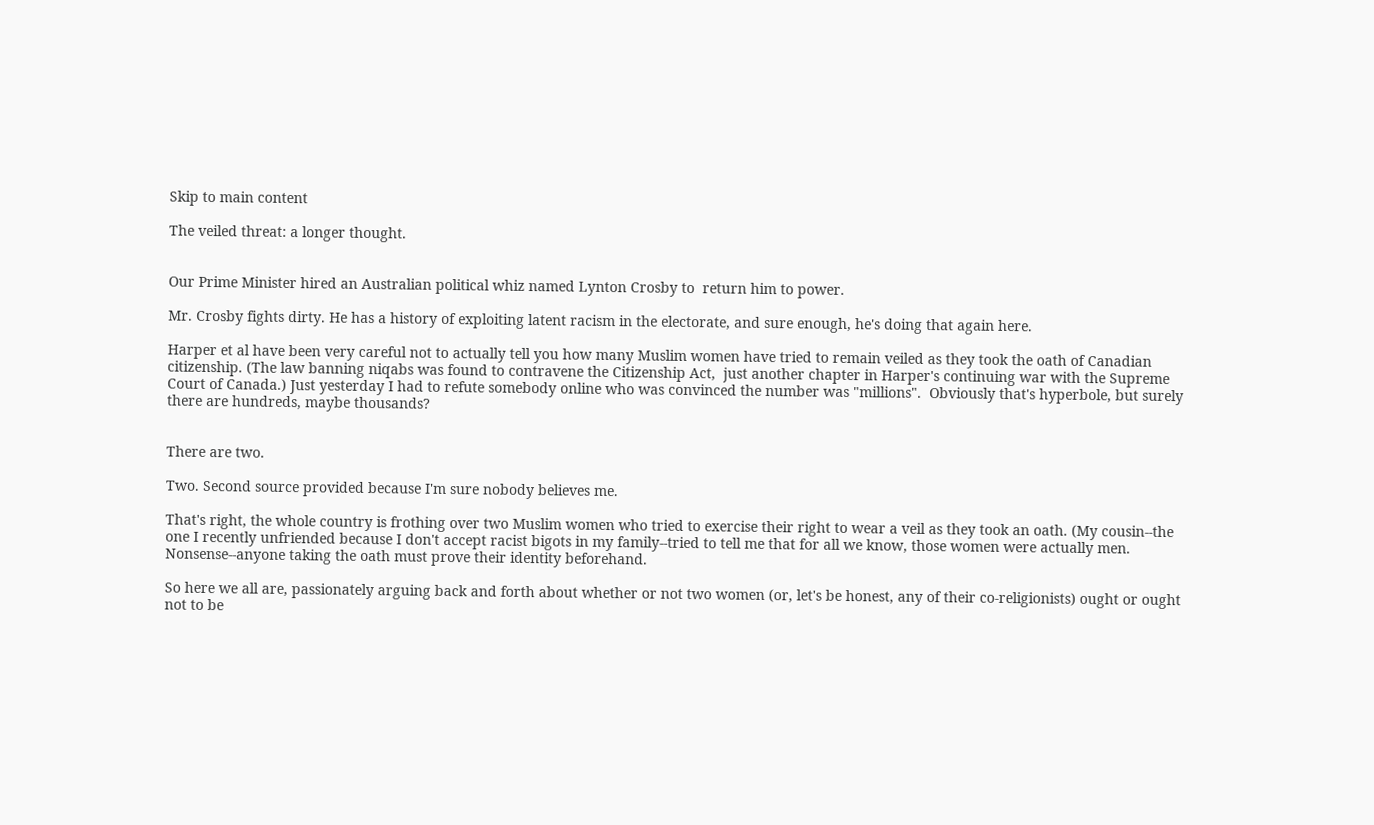Skip to main content

The veiled threat: a longer thought.


Our Prime Minister hired an Australian political whiz named Lynton Crosby to  return him to power.

Mr. Crosby fights dirty. He has a history of exploiting latent racism in the electorate, and sure enough, he's doing that again here.

Harper et al have been very careful not to actually tell you how many Muslim women have tried to remain veiled as they took the oath of Canadian citizenship. (The law banning niqabs was found to contravene the Citizenship Act,  just another chapter in Harper's continuing war with the Supreme Court of Canada.) Just yesterday I had to refute somebody online who was convinced the number was "millions".  Obviously that's hyperbole, but surely there are hundreds, maybe thousands?


There are two.

Two. Second source provided because I'm sure nobody believes me.

That's right, the whole country is frothing over two Muslim women who tried to exercise their right to wear a veil as they took an oath. (My cousin--the one I recently unfriended because I don't accept racist bigots in my family--tried to tell me that for all we know, those women were actually men. Nonsense--anyone taking the oath must prove their identity beforehand.

So here we all are, passionately arguing back and forth about whether or not two women (or, let's be honest, any of their co-religionists) ought or ought not to be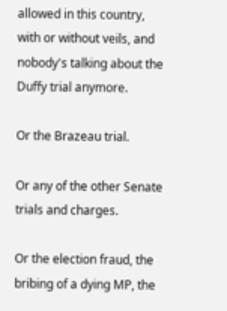allowed in this country, with or without veils, and nobody's talking about the Duffy trial anymore.

Or the Brazeau trial.

Or any of the other Senate trials and charges.

Or the election fraud, the bribing of a dying MP, the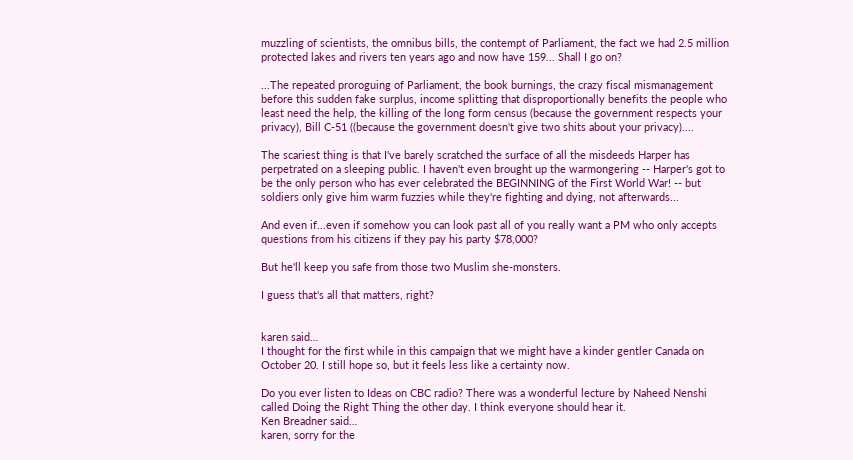muzzling of scientists, the omnibus bills, the contempt of Parliament, the fact we had 2.5 million protected lakes and rivers ten years ago and now have 159... Shall I go on?

...The repeated proroguing of Parliament, the book burnings, the crazy fiscal mismanagement before this sudden fake surplus, income splitting that disproportionally benefits the people who least need the help, the killing of the long form census (because the government respects your privacy), Bill C-51 ((because the government doesn't give two shits about your privacy)....

The scariest thing is that I've barely scratched the surface of all the misdeeds Harper has perpetrated on a sleeping public. I haven't even brought up the warmongering -- Harper's got to be the only person who has ever celebrated the BEGINNING of the First World War! -- but soldiers only give him warm fuzzies while they're fighting and dying, not afterwards...

And even if...even if somehow you can look past all of you really want a PM who only accepts questions from his citizens if they pay his party $78,000?

But he'll keep you safe from those two Muslim she-monsters.

I guess that's all that matters, right?


karen said…
I thought for the first while in this campaign that we might have a kinder gentler Canada on October 20. I still hope so, but it feels less like a certainty now.

Do you ever listen to Ideas on CBC radio? There was a wonderful lecture by Naheed Nenshi called Doing the Right Thing the other day. I think everyone should hear it.
Ken Breadner said…
karen, sorry for the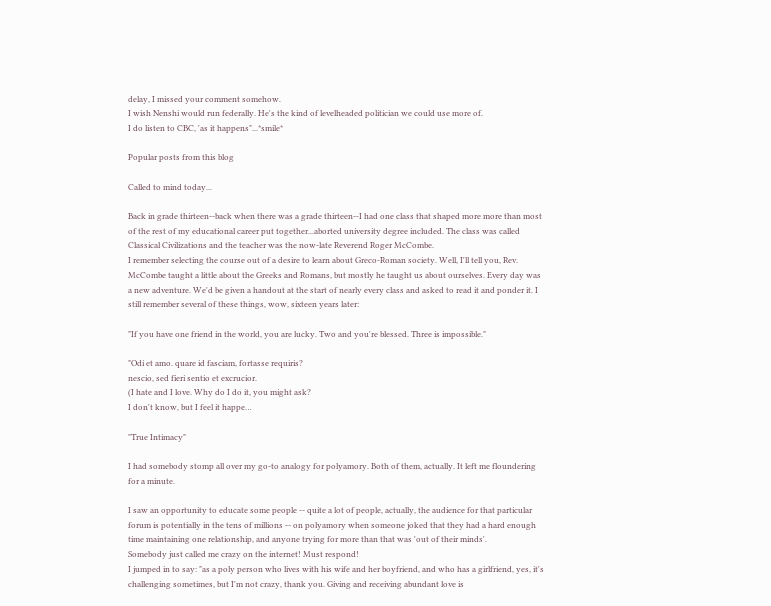delay, I missed your comment somehow.
I wish Nenshi would run federally. He's the kind of levelheaded politician we could use more of.
I do listen to CBC, 'as it happens"...*smile*

Popular posts from this blog

Called to mind today...

Back in grade thirteen--back when there was a grade thirteen--I had one class that shaped more more than most of the rest of my educational career put together...aborted university degree included. The class was called Classical Civilizations and the teacher was the now-late Reverend Roger McCombe.
I remember selecting the course out of a desire to learn about Greco-Roman society. Well, I'll tell you, Rev. McCombe taught a little about the Greeks and Romans, but mostly he taught us about ourselves. Every day was a new adventure. We'd be given a handout at the start of nearly every class and asked to read it and ponder it. I still remember several of these things, wow, sixteen years later:

"If you have one friend in the world, you are lucky. Two and you're blessed. Three is impossible."

"Odi et amo. quare id fasciam, fortasse requiris?
nescio, sed fieri sentio et excrucior.
(I hate and I love. Why do I do it, you might ask?
I don't know, but I feel it happe…

"True Intimacy"

I had somebody stomp all over my go-to analogy for polyamory. Both of them, actually. It left me floundering for a minute.

I saw an opportunity to educate some people -- quite a lot of people, actually, the audience for that particular forum is potentially in the tens of millions -- on polyamory when someone joked that they had a hard enough time maintaining one relationship, and anyone trying for more than that was 'out of their minds'.
Somebody just called me crazy on the internet! Must respond!
I jumped in to say: "as a poly person who lives with his wife and her boyfriend, and who has a girlfriend, yes, it's challenging sometimes, but I'm not crazy, thank you. Giving and receiving abundant love is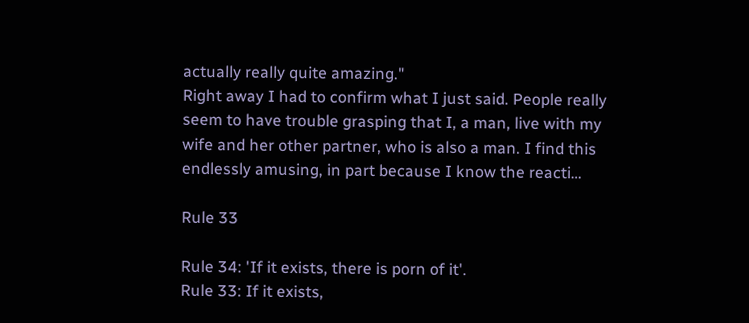actually really quite amazing."
Right away I had to confirm what I just said. People really seem to have trouble grasping that I, a man, live with my wife and her other partner, who is also a man. I find this endlessly amusing, in part because I know the reacti…

Rule 33

Rule 34: 'If it exists, there is porn of it'.
Rule 33: If it exists,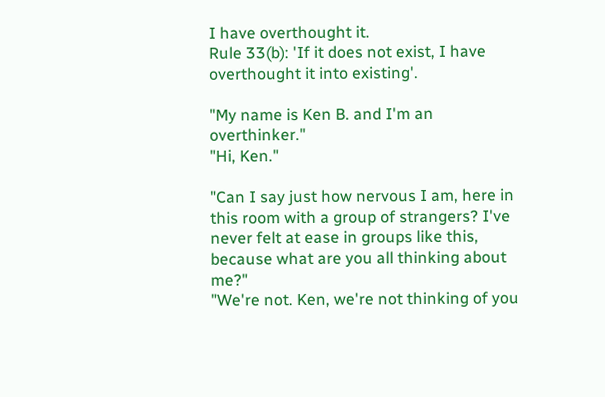I have overthought it.
Rule 33(b): 'If it does not exist, I have overthought it into existing'.

"My name is Ken B. and I'm an overthinker."
"Hi, Ken."

"Can I say just how nervous I am, here in this room with a group of strangers? I've never felt at ease in groups like this, because what are you all thinking about me?"
"We're not. Ken, we're not thinking of you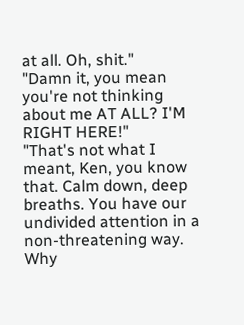at all. Oh, shit."
"Damn it, you mean you're not thinking about me AT ALL? I'M RIGHT HERE!"
"That's not what I meant, Ken, you know that. Calm down, deep breaths. You have our undivided attention in a non-threatening way. Why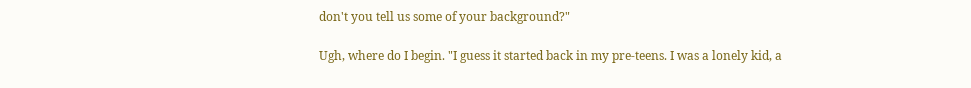don't you tell us some of your background?"

Ugh, where do I begin. "I guess it started back in my pre-teens. I was a lonely kid, a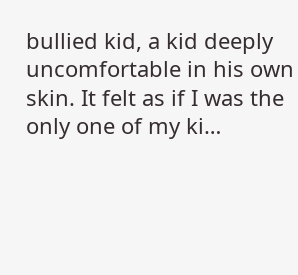bullied kid, a kid deeply uncomfortable in his own skin. It felt as if I was the only one of my ki…